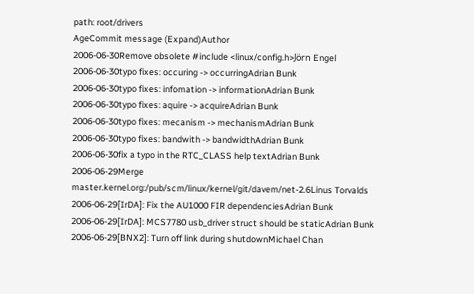path: root/drivers
AgeCommit message (Expand)Author
2006-06-30Remove obsolete #include <linux/config.h>Jörn Engel
2006-06-30typo fixes: occuring -> occurringAdrian Bunk
2006-06-30typo fixes: infomation -> informationAdrian Bunk
2006-06-30typo fixes: aquire -> acquireAdrian Bunk
2006-06-30typo fixes: mecanism -> mechanismAdrian Bunk
2006-06-30typo fixes: bandwith -> bandwidthAdrian Bunk
2006-06-30fix a typo in the RTC_CLASS help textAdrian Bunk
2006-06-29Merge master.kernel.org:/pub/scm/linux/kernel/git/davem/net-2.6Linus Torvalds
2006-06-29[IrDA]: Fix the AU1000 FIR dependenciesAdrian Bunk
2006-06-29[IrDA]: MCS7780 usb_driver struct should be staticAdrian Bunk
2006-06-29[BNX2]: Turn off link during shutdownMichael Chan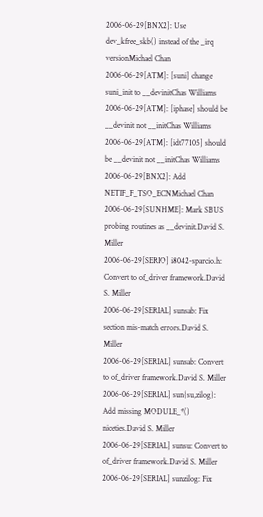2006-06-29[BNX2]: Use dev_kfree_skb() instead of the _irq versionMichael Chan
2006-06-29[ATM]: [suni] change suni_init to __devinitChas Williams
2006-06-29[ATM]: [iphase] should be __devinit not __initChas Williams
2006-06-29[ATM]: [idt77105] should be __devinit not __initChas Williams
2006-06-29[BNX2]: Add NETIF_F_TSO_ECNMichael Chan
2006-06-29[SUNHME]: Mark SBUS probing routines as __devinit.David S. Miller
2006-06-29[SERIO] i8042-sparcio.h: Convert to of_driver framework.David S. Miller
2006-06-29[SERIAL] sunsab: Fix section mis-match errors.David S. Miller
2006-06-29[SERIAL] sunsab: Convert to of_driver framework.David S. Miller
2006-06-29[SERIAL] sun{su,zilog}: Add missing MODULE_*() niceties.David S. Miller
2006-06-29[SERIAL] sunsu: Convert to of_driver framework.David S. Miller
2006-06-29[SERIAL] sunzilog: Fix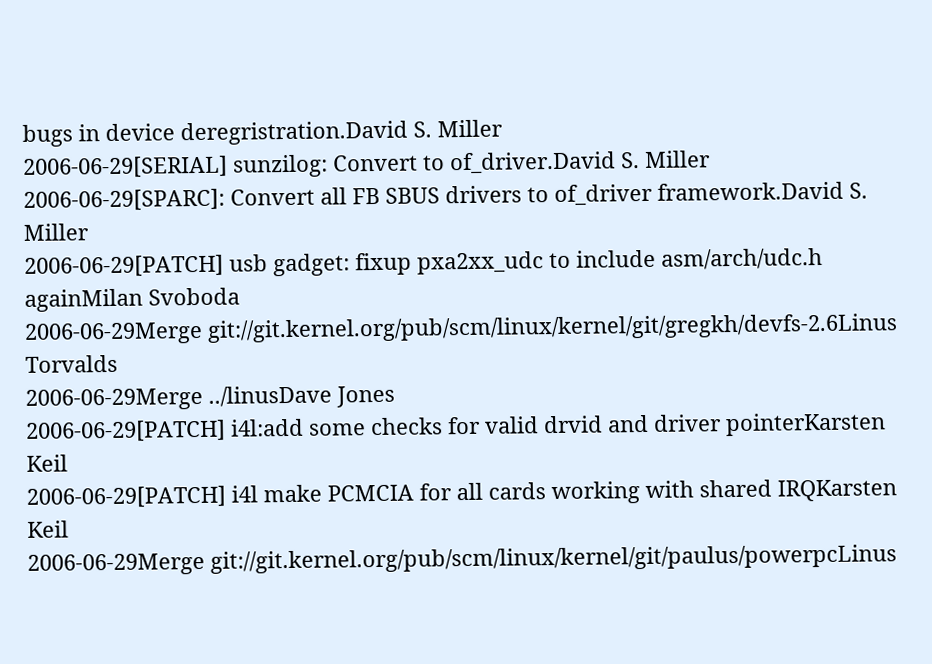bugs in device deregristration.David S. Miller
2006-06-29[SERIAL] sunzilog: Convert to of_driver.David S. Miller
2006-06-29[SPARC]: Convert all FB SBUS drivers to of_driver framework.David S. Miller
2006-06-29[PATCH] usb gadget: fixup pxa2xx_udc to include asm/arch/udc.h againMilan Svoboda
2006-06-29Merge git://git.kernel.org/pub/scm/linux/kernel/git/gregkh/devfs-2.6Linus Torvalds
2006-06-29Merge ../linusDave Jones
2006-06-29[PATCH] i4l:add some checks for valid drvid and driver pointerKarsten Keil
2006-06-29[PATCH] i4l make PCMCIA for all cards working with shared IRQKarsten Keil
2006-06-29Merge git://git.kernel.org/pub/scm/linux/kernel/git/paulus/powerpcLinus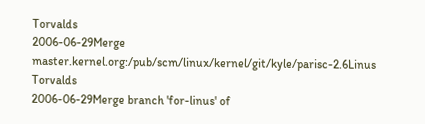Torvalds
2006-06-29Merge master.kernel.org:/pub/scm/linux/kernel/git/kyle/parisc-2.6Linus Torvalds
2006-06-29Merge branch 'for-linus' of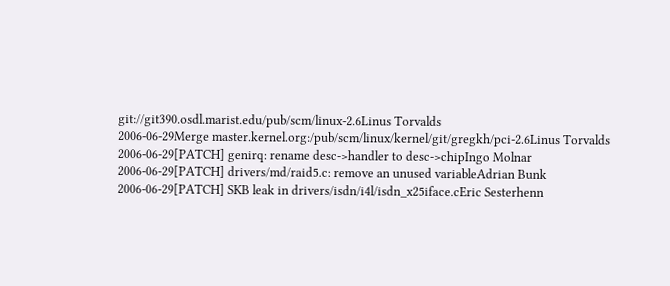git://git390.osdl.marist.edu/pub/scm/linux-2.6Linus Torvalds
2006-06-29Merge master.kernel.org:/pub/scm/linux/kernel/git/gregkh/pci-2.6Linus Torvalds
2006-06-29[PATCH] genirq: rename desc->handler to desc->chipIngo Molnar
2006-06-29[PATCH] drivers/md/raid5.c: remove an unused variableAdrian Bunk
2006-06-29[PATCH] SKB leak in drivers/isdn/i4l/isdn_x25iface.cEric Sesterhenn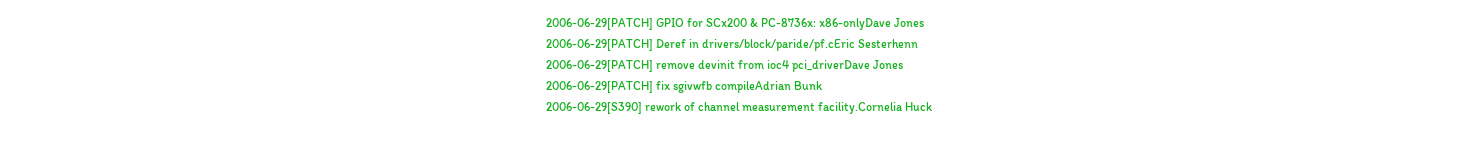2006-06-29[PATCH] GPIO for SCx200 & PC-8736x: x86-onlyDave Jones
2006-06-29[PATCH] Deref in drivers/block/paride/pf.cEric Sesterhenn
2006-06-29[PATCH] remove devinit from ioc4 pci_driverDave Jones
2006-06-29[PATCH] fix sgivwfb compileAdrian Bunk
2006-06-29[S390] rework of channel measurement facility.Cornelia Huck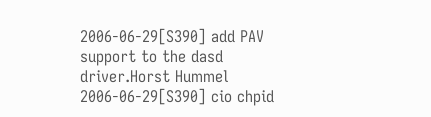2006-06-29[S390] add PAV support to the dasd driver.Horst Hummel
2006-06-29[S390] cio chpid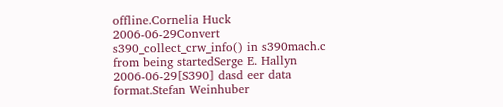offline.Cornelia Huck
2006-06-29Convert s390_collect_crw_info() in s390mach.c from being startedSerge E. Hallyn
2006-06-29[S390] dasd eer data format.Stefan Weinhuber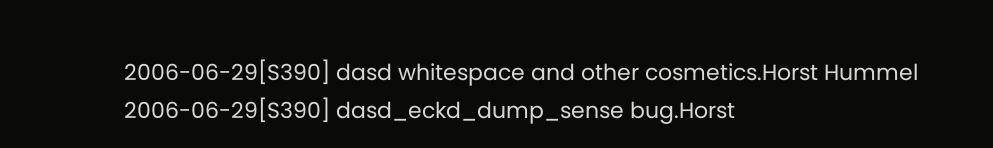2006-06-29[S390] dasd whitespace and other cosmetics.Horst Hummel
2006-06-29[S390] dasd_eckd_dump_sense bug.Horst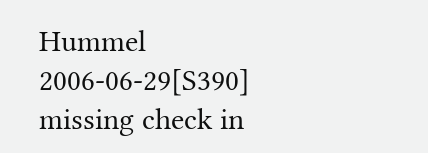Hummel
2006-06-29[S390] missing check in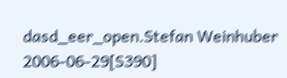dasd_eer_open.Stefan Weinhuber
2006-06-29[S390]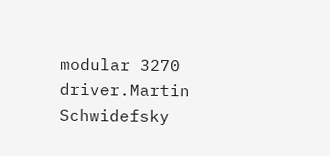modular 3270 driver.Martin Schwidefsky